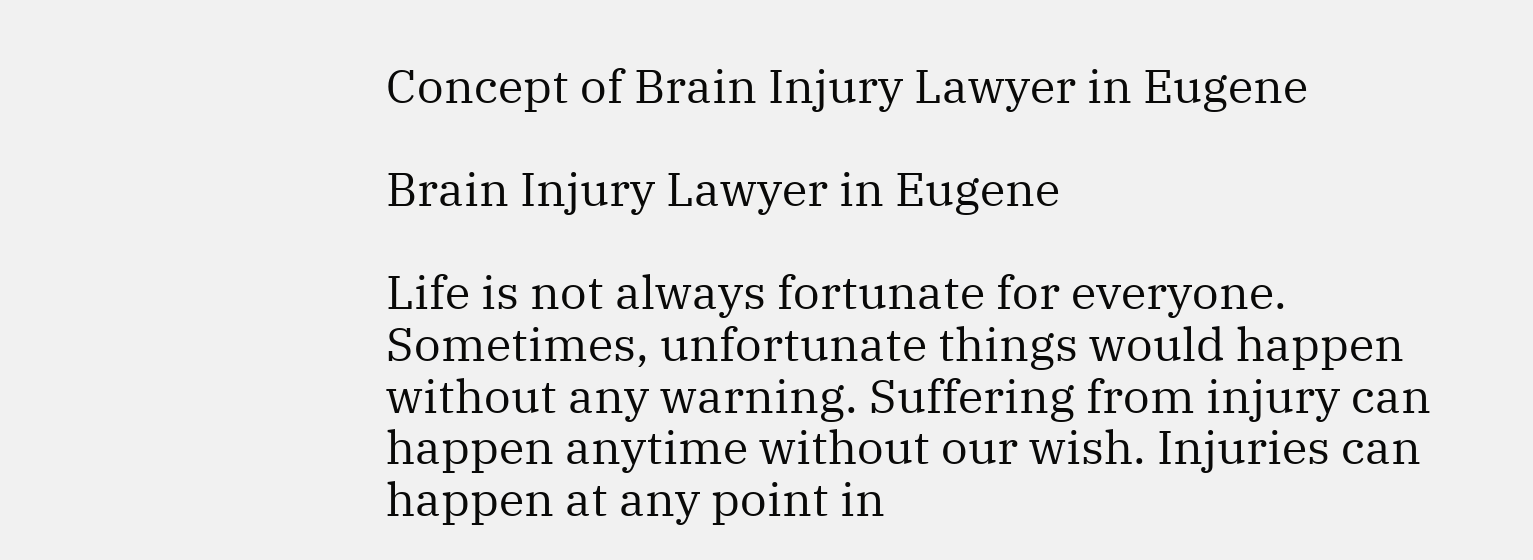Concept of Brain Injury Lawyer in Eugene

Brain Injury Lawyer in Eugene

Life is not always fortunate for everyone. Sometimes, unfortunate things would happen without any warning. Suffering from injury can happen anytime without our wish. Injuries can happen at any point in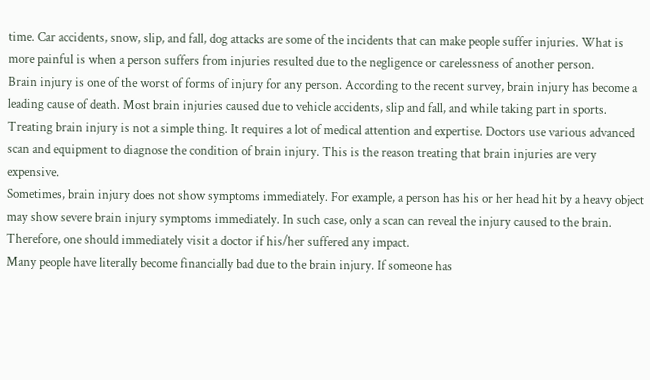time. Car accidents, snow, slip, and fall, dog attacks are some of the incidents that can make people suffer injuries. What is more painful is when a person suffers from injuries resulted due to the negligence or carelessness of another person.
Brain injury is one of the worst of forms of injury for any person. According to the recent survey, brain injury has become a leading cause of death. Most brain injuries caused due to vehicle accidents, slip and fall, and while taking part in sports. Treating brain injury is not a simple thing. It requires a lot of medical attention and expertise. Doctors use various advanced scan and equipment to diagnose the condition of brain injury. This is the reason treating that brain injuries are very expensive.
Sometimes, brain injury does not show symptoms immediately. For example, a person has his or her head hit by a heavy object may show severe brain injury symptoms immediately. In such case, only a scan can reveal the injury caused to the brain. Therefore, one should immediately visit a doctor if his/her suffered any impact.
Many people have literally become financially bad due to the brain injury. If someone has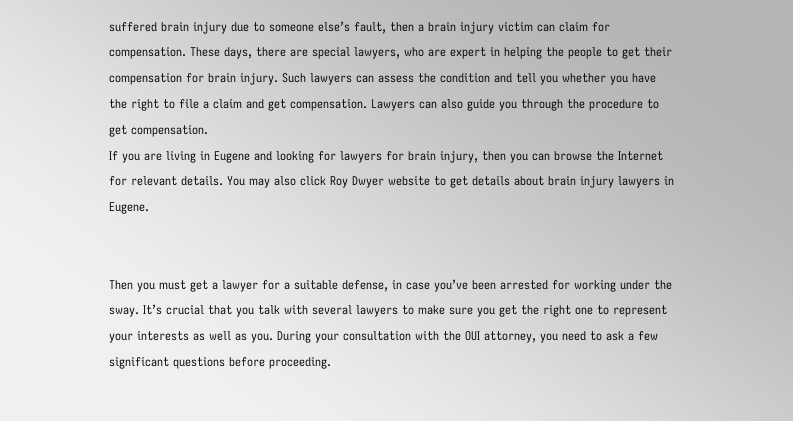suffered brain injury due to someone else’s fault, then a brain injury victim can claim for compensation. These days, there are special lawyers, who are expert in helping the people to get their compensation for brain injury. Such lawyers can assess the condition and tell you whether you have the right to file a claim and get compensation. Lawyers can also guide you through the procedure to get compensation.
If you are living in Eugene and looking for lawyers for brain injury, then you can browse the Internet for relevant details. You may also click Roy Dwyer website to get details about brain injury lawyers in Eugene.


Then you must get a lawyer for a suitable defense, in case you’ve been arrested for working under the sway. It’s crucial that you talk with several lawyers to make sure you get the right one to represent your interests as well as you. During your consultation with the OUI attorney, you need to ask a few significant questions before proceeding.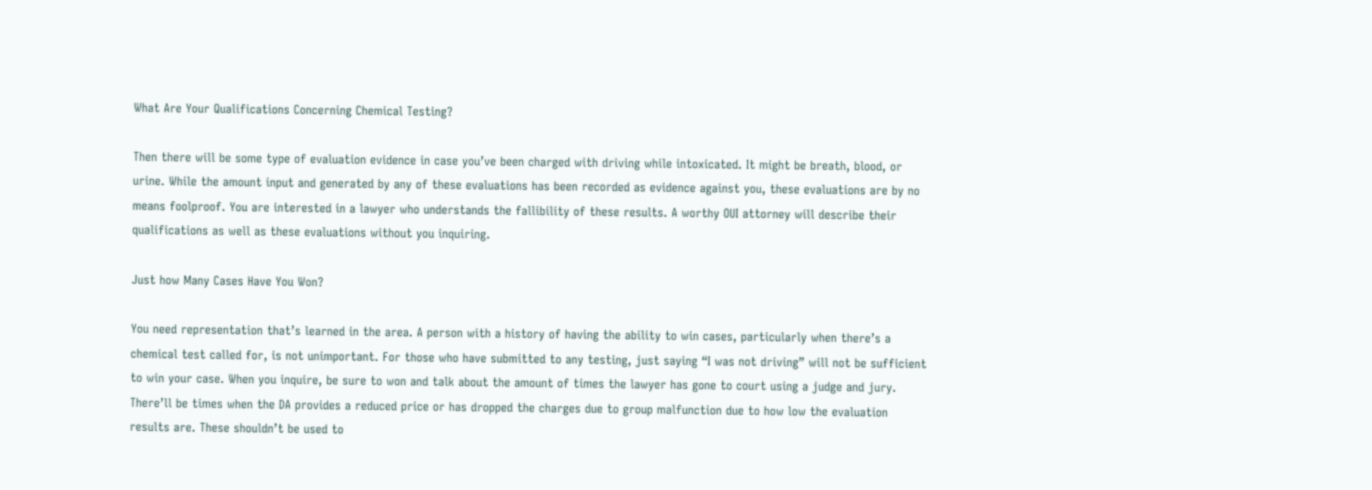What Are Your Qualifications Concerning Chemical Testing?

Then there will be some type of evaluation evidence in case you’ve been charged with driving while intoxicated. It might be breath, blood, or urine. While the amount input and generated by any of these evaluations has been recorded as evidence against you, these evaluations are by no means foolproof. You are interested in a lawyer who understands the fallibility of these results. A worthy OUI attorney will describe their qualifications as well as these evaluations without you inquiring.

Just how Many Cases Have You Won?

You need representation that’s learned in the area. A person with a history of having the ability to win cases, particularly when there’s a chemical test called for, is not unimportant. For those who have submitted to any testing, just saying “I was not driving” will not be sufficient to win your case. When you inquire, be sure to won and talk about the amount of times the lawyer has gone to court using a judge and jury. There’ll be times when the DA provides a reduced price or has dropped the charges due to group malfunction due to how low the evaluation results are. These shouldn’t be used to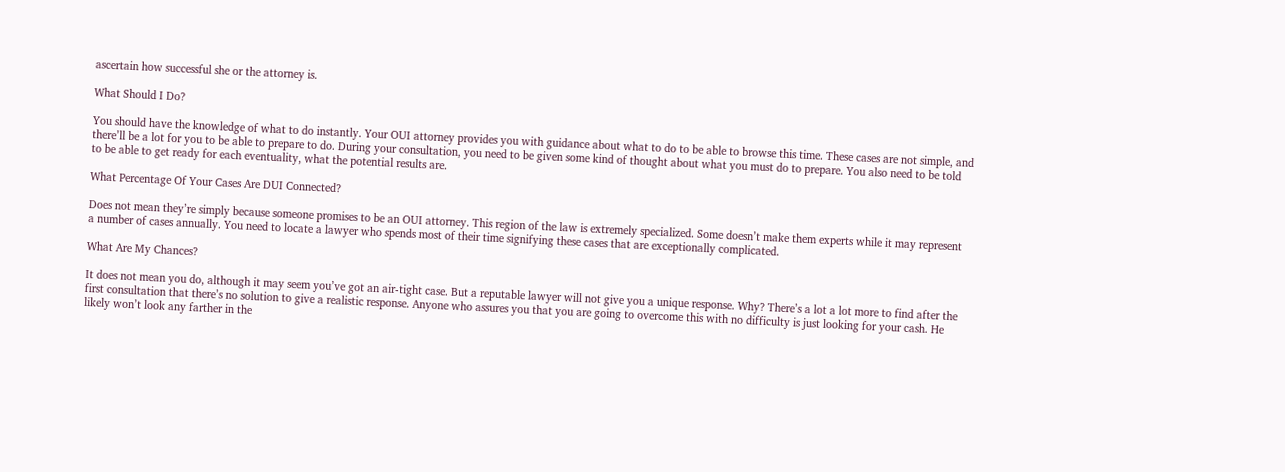ascertain how successful she or the attorney is.

What Should I Do?

You should have the knowledge of what to do instantly. Your OUI attorney provides you with guidance about what to do to be able to browse this time. These cases are not simple, and there’ll be a lot for you to be able to prepare to do. During your consultation, you need to be given some kind of thought about what you must do to prepare. You also need to be told to be able to get ready for each eventuality, what the potential results are.

What Percentage Of Your Cases Are DUI Connected?

Does not mean they’re simply because someone promises to be an OUI attorney. This region of the law is extremely specialized. Some doesn’t make them experts while it may represent a number of cases annually. You need to locate a lawyer who spends most of their time signifying these cases that are exceptionally complicated.

What Are My Chances?

It does not mean you do, although it may seem you’ve got an air-tight case. But a reputable lawyer will not give you a unique response. Why? There’s a lot a lot more to find after the first consultation that there’s no solution to give a realistic response. Anyone who assures you that you are going to overcome this with no difficulty is just looking for your cash. He likely won’t look any farther in the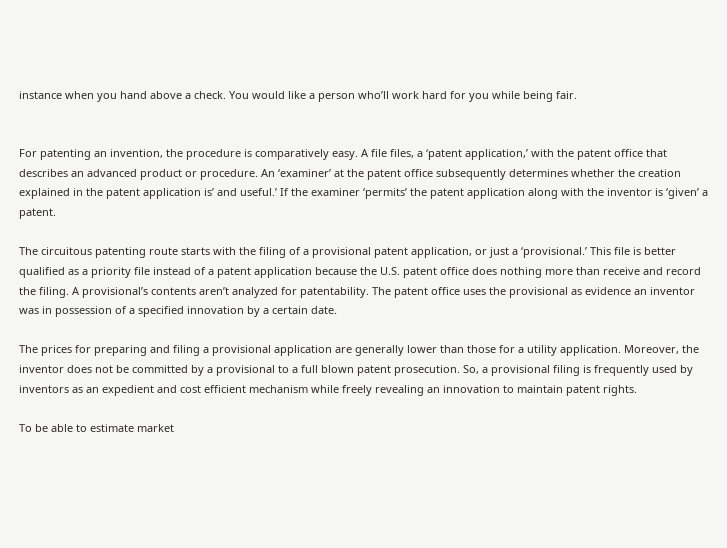instance when you hand above a check. You would like a person who’ll work hard for you while being fair.


For patenting an invention, the procedure is comparatively easy. A file files, a ‘patent application,’ with the patent office that describes an advanced product or procedure. An ‘examiner’ at the patent office subsequently determines whether the creation explained in the patent application is’ and useful.’ If the examiner ‘permits’ the patent application along with the inventor is ‘given’ a patent.

The circuitous patenting route starts with the filing of a provisional patent application, or just a ‘provisional.’ This file is better qualified as a priority file instead of a patent application because the U.S. patent office does nothing more than receive and record the filing. A provisional’s contents aren’t analyzed for patentability. The patent office uses the provisional as evidence an inventor was in possession of a specified innovation by a certain date.

The prices for preparing and filing a provisional application are generally lower than those for a utility application. Moreover, the inventor does not be committed by a provisional to a full blown patent prosecution. So, a provisional filing is frequently used by inventors as an expedient and cost efficient mechanism while freely revealing an innovation to maintain patent rights.

To be able to estimate market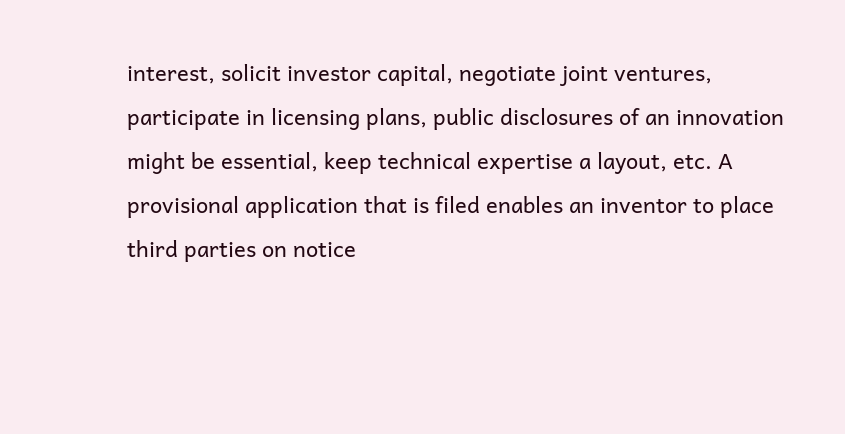interest, solicit investor capital, negotiate joint ventures, participate in licensing plans, public disclosures of an innovation might be essential, keep technical expertise a layout, etc. A provisional application that is filed enables an inventor to place third parties on notice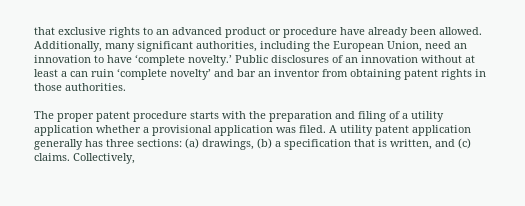that exclusive rights to an advanced product or procedure have already been allowed. Additionally, many significant authorities, including the European Union, need an innovation to have ‘complete novelty.’ Public disclosures of an innovation without at least a can ruin ‘complete novelty’ and bar an inventor from obtaining patent rights in those authorities.

The proper patent procedure starts with the preparation and filing of a utility application whether a provisional application was filed. A utility patent application generally has three sections: (a) drawings, (b) a specification that is written, and (c) claims. Collectively,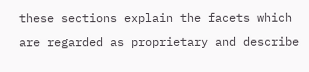these sections explain the facets which are regarded as proprietary and describe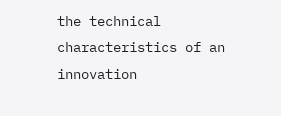the technical characteristics of an innovation